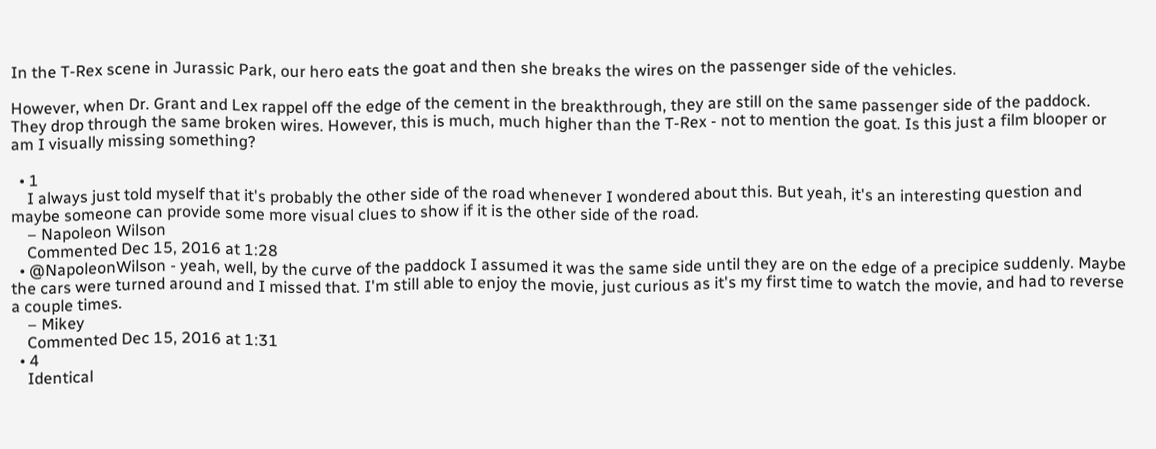In the T-Rex scene in Jurassic Park, our hero eats the goat and then she breaks the wires on the passenger side of the vehicles.

However, when Dr. Grant and Lex rappel off the edge of the cement in the breakthrough, they are still on the same passenger side of the paddock. They drop through the same broken wires. However, this is much, much higher than the T-Rex - not to mention the goat. Is this just a film blooper or am I visually missing something?

  • 1
    I always just told myself that it's probably the other side of the road whenever I wondered about this. But yeah, it's an interesting question and maybe someone can provide some more visual clues to show if it is the other side of the road.
    – Napoleon Wilson
    Commented Dec 15, 2016 at 1:28
  • @NapoleonWilson - yeah, well, by the curve of the paddock I assumed it was the same side until they are on the edge of a precipice suddenly. Maybe the cars were turned around and I missed that. I'm still able to enjoy the movie, just curious as it's my first time to watch the movie, and had to reverse a couple times.
    – Mikey
    Commented Dec 15, 2016 at 1:31
  • 4
    Identical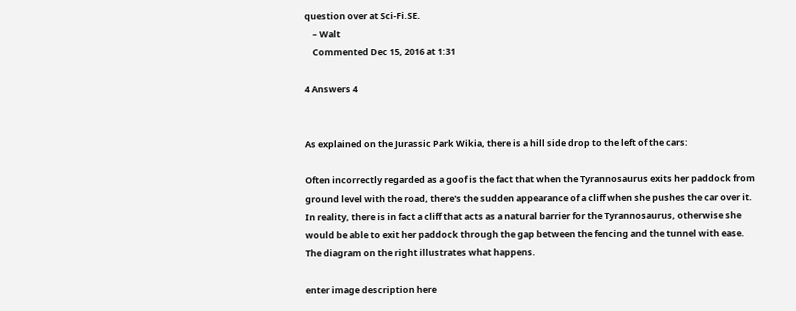question over at Sci-Fi.SE.
    – Walt
    Commented Dec 15, 2016 at 1:31

4 Answers 4


As explained on the Jurassic Park Wikia, there is a hill side drop to the left of the cars:

Often incorrectly regarded as a goof is the fact that when the Tyrannosaurus exits her paddock from ground level with the road, there's the sudden appearance of a cliff when she pushes the car over it. In reality, there is in fact a cliff that acts as a natural barrier for the Tyrannosaurus, otherwise she would be able to exit her paddock through the gap between the fencing and the tunnel with ease. The diagram on the right illustrates what happens.

enter image description here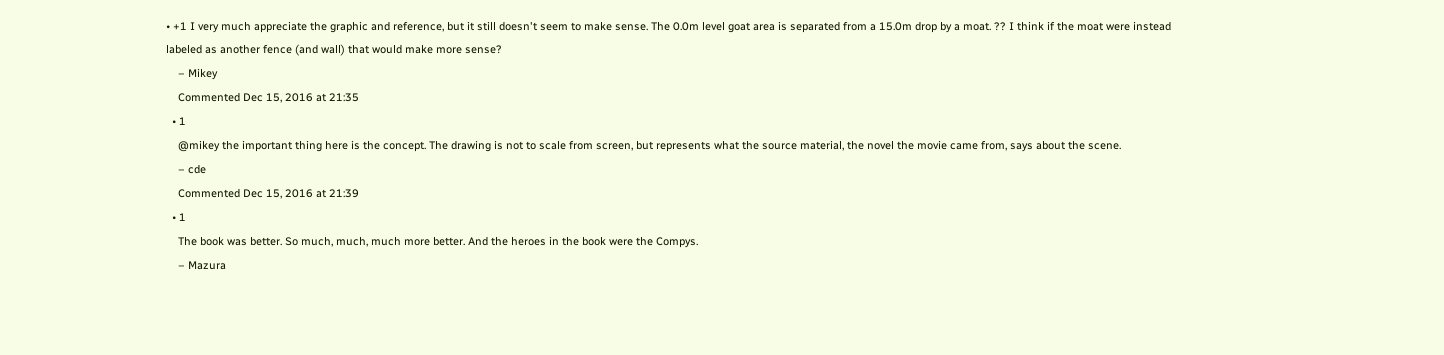• +1 I very much appreciate the graphic and reference, but it still doesn't seem to make sense. The 0.0m level goat area is separated from a 15.0m drop by a moat. ?? I think if the moat were instead labeled as another fence (and wall) that would make more sense?
    – Mikey
    Commented Dec 15, 2016 at 21:35
  • 1
    @mikey the important thing here is the concept. The drawing is not to scale from screen, but represents what the source material, the novel the movie came from, says about the scene.
    – cde
    Commented Dec 15, 2016 at 21:39
  • 1
    The book was better. So much, much, much more better. And the heroes in the book were the Compys.
    – Mazura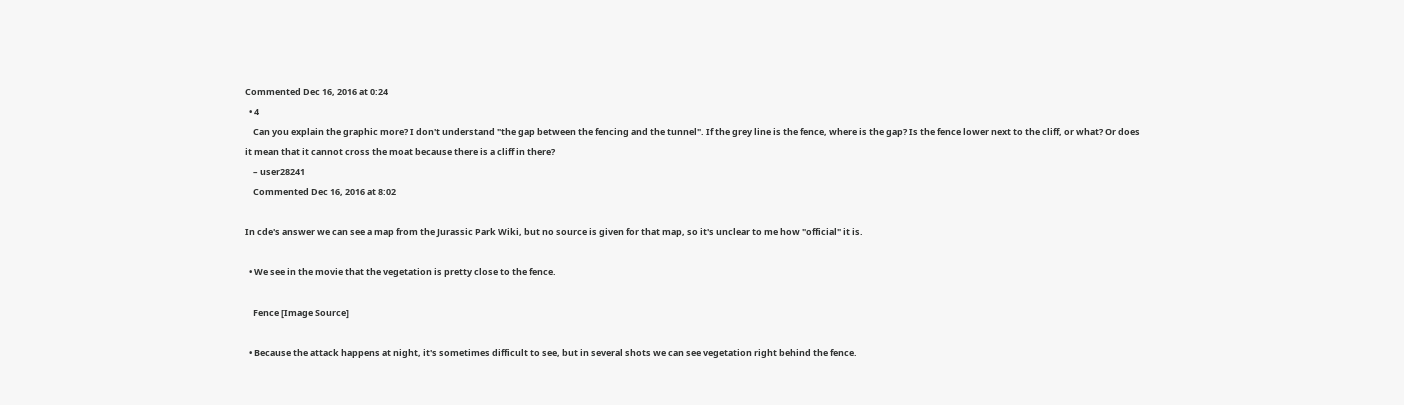Commented Dec 16, 2016 at 0:24
  • 4
    Can you explain the graphic more? I don't understand "the gap between the fencing and the tunnel". If the grey line is the fence, where is the gap? Is the fence lower next to the cliff, or what? Or does it mean that it cannot cross the moat because there is a cliff in there?
    – user28241
    Commented Dec 16, 2016 at 8:02

In cde's answer we can see a map from the Jurassic Park Wiki, but no source is given for that map, so it's unclear to me how "official" it is.

  • We see in the movie that the vegetation is pretty close to the fence.

    Fence [Image Source]

  • Because the attack happens at night, it's sometimes difficult to see, but in several shots we can see vegetation right behind the fence.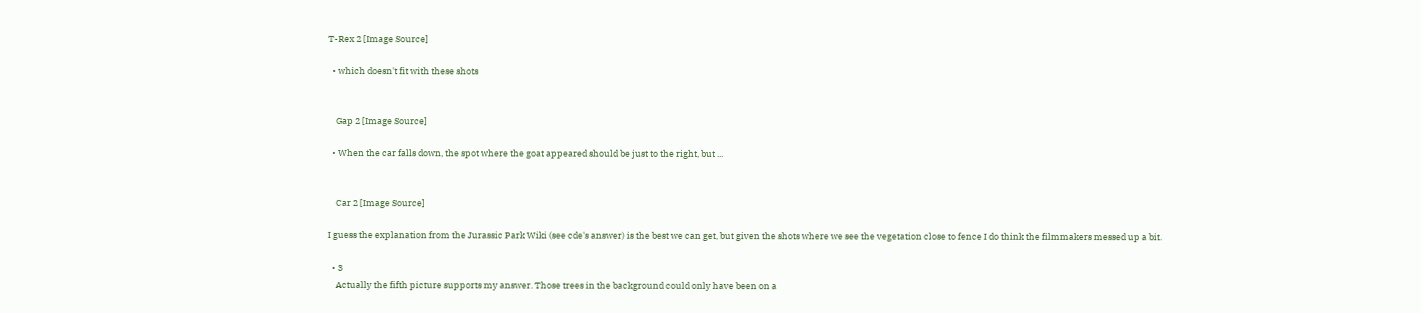T-Rex 2 [Image Source]

  • which doesn't fit with these shots


    Gap 2 [Image Source]

  • When the car falls down, the spot where the goat appeared should be just to the right, but ...


    Car 2 [Image Source]

I guess the explanation from the Jurassic Park Wiki (see cde's answer) is the best we can get, but given the shots where we see the vegetation close to fence I do think the filmmakers messed up a bit.

  • 3
    Actually the fifth picture supports my answer. Those trees in the background could only have been on a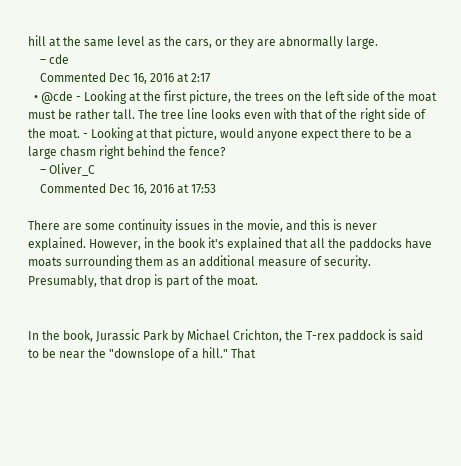hill at the same level as the cars, or they are abnormally large.
    – cde
    Commented Dec 16, 2016 at 2:17
  • @cde - Looking at the first picture, the trees on the left side of the moat must be rather tall. The tree line looks even with that of the right side of the moat. - Looking at that picture, would anyone expect there to be a large chasm right behind the fence?
    – Oliver_C
    Commented Dec 16, 2016 at 17:53

There are some continuity issues in the movie, and this is never explained. However, in the book it's explained that all the paddocks have moats surrounding them as an additional measure of security. Presumably, that drop is part of the moat.


In the book, Jurassic Park by Michael Crichton, the T-rex paddock is said to be near the "downslope of a hill." That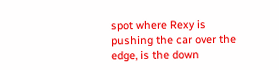spot where Rexy is pushing the car over the edge, is the down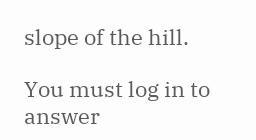slope of the hill.

You must log in to answer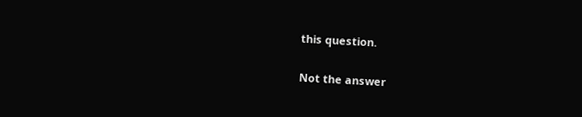this question.

Not the answer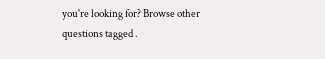you're looking for? Browse other questions tagged .